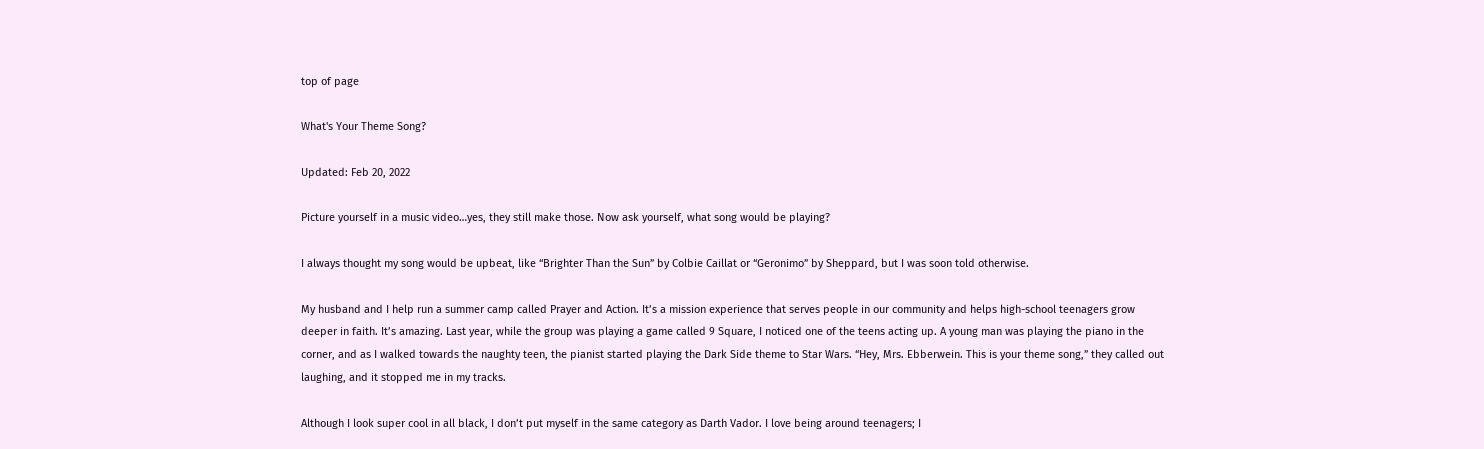top of page

What's Your Theme Song?

Updated: Feb 20, 2022

Picture yourself in a music video…yes, they still make those. Now ask yourself, what song would be playing?

I always thought my song would be upbeat, like “Brighter Than the Sun” by Colbie Caillat or “Geronimo” by Sheppard, but I was soon told otherwise.

My husband and I help run a summer camp called Prayer and Action. It’s a mission experience that serves people in our community and helps high-school teenagers grow deeper in faith. It’s amazing. Last year, while the group was playing a game called 9 Square, I noticed one of the teens acting up. A young man was playing the piano in the corner, and as I walked towards the naughty teen, the pianist started playing the Dark Side theme to Star Wars. “Hey, Mrs. Ebberwein. This is your theme song,” they called out laughing, and it stopped me in my tracks.

Although I look super cool in all black, I don’t put myself in the same category as Darth Vador. I love being around teenagers; I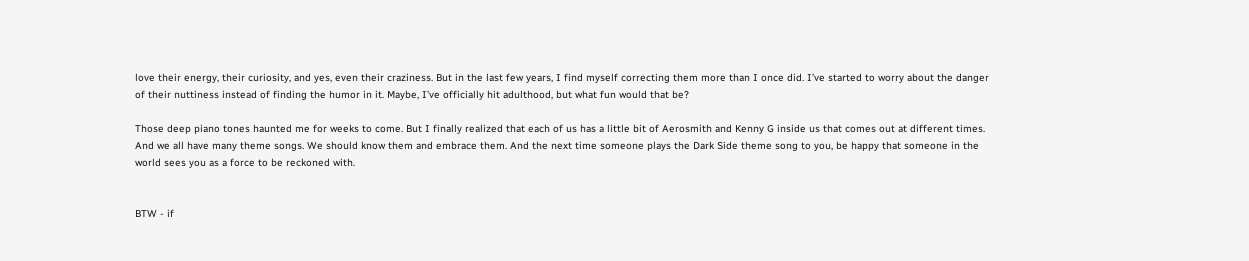love their energy, their curiosity, and yes, even their craziness. But in the last few years, I find myself correcting them more than I once did. I’ve started to worry about the danger of their nuttiness instead of finding the humor in it. Maybe, I’ve officially hit adulthood, but what fun would that be?

Those deep piano tones haunted me for weeks to come. But I finally realized that each of us has a little bit of Aerosmith and Kenny G inside us that comes out at different times. And we all have many theme songs. We should know them and embrace them. And the next time someone plays the Dark Side theme song to you, be happy that someone in the world sees you as a force to be reckoned with.


BTW - if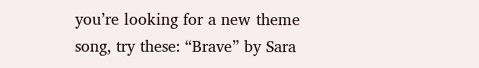you’re looking for a new theme song, try these: “Brave” by Sara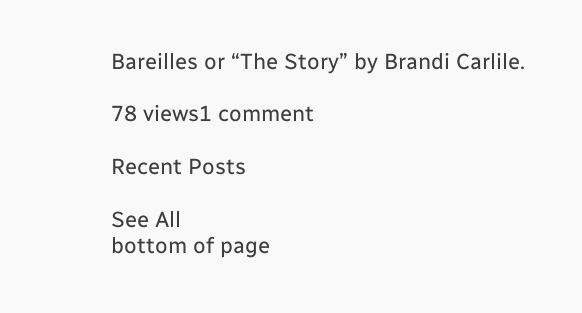Bareilles or “The Story” by Brandi Carlile.

78 views1 comment

Recent Posts

See All
bottom of page